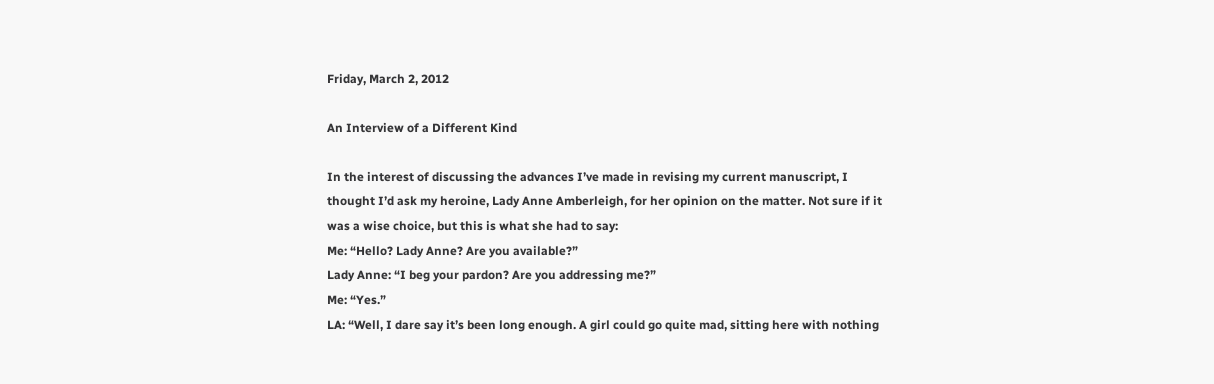Friday, March 2, 2012

An Interview of a Different Kind

In the interest of discussing the advances I’ve made in revising my current manuscript, I thought I’d ask my heroine, Lady Anne Amberleigh, for her opinion on the matter. Not sure if it was a wise choice, but this is what she had to say:
Me: “Hello? Lady Anne? Are you available?”
Lady Anne: “I beg your pardon? Are you addressing me?”
Me: “Yes.”
LA: “Well, I dare say it’s been long enough. A girl could go quite mad, sitting here with nothing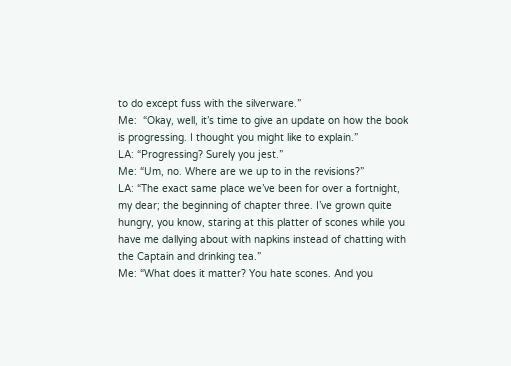to do except fuss with the silverware.”
Me:  “Okay, well, it’s time to give an update on how the book is progressing. I thought you might like to explain.”
LA: “Progressing? Surely you jest.”
Me: “Um, no. Where are we up to in the revisions?”
LA: “The exact same place we’ve been for over a fortnight, my dear; the beginning of chapter three. I’ve grown quite hungry, you know, staring at this platter of scones while you have me dallying about with napkins instead of chatting with the Captain and drinking tea.”
Me: “What does it matter? You hate scones. And you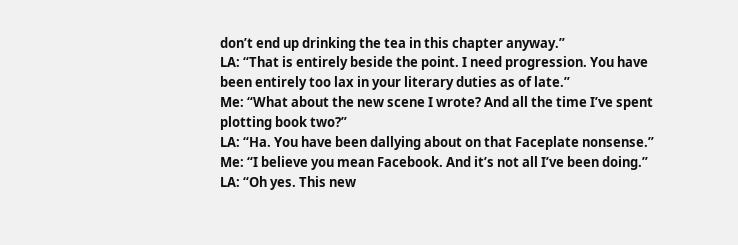don’t end up drinking the tea in this chapter anyway.”
LA: “That is entirely beside the point. I need progression. You have been entirely too lax in your literary duties as of late.”
Me: “What about the new scene I wrote? And all the time I’ve spent plotting book two?”
LA: “Ha. You have been dallying about on that Faceplate nonsense.”
Me: “I believe you mean Facebook. And it’s not all I’ve been doing.”
LA: “Oh yes. This new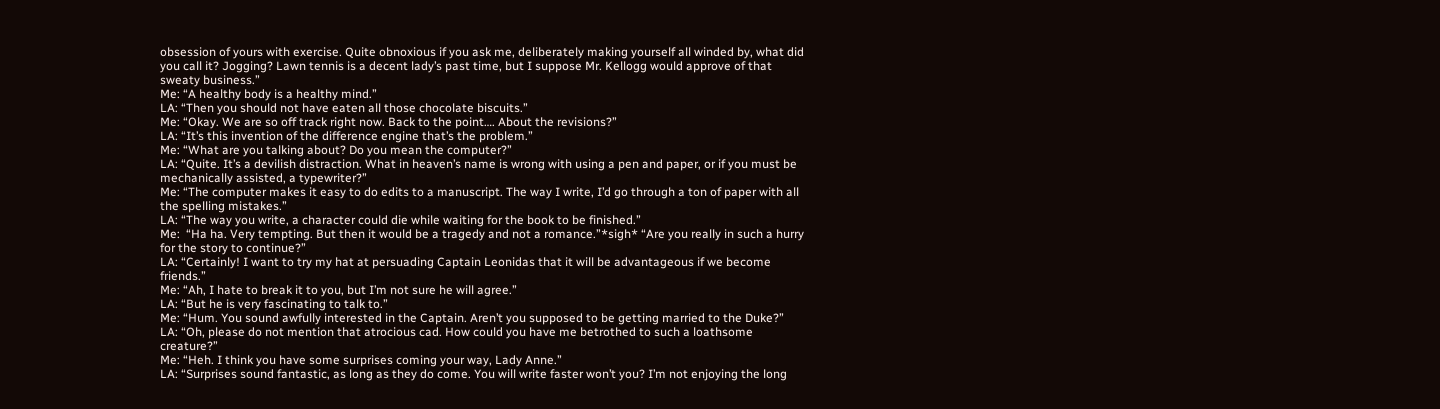obsession of yours with exercise. Quite obnoxious if you ask me, deliberately making yourself all winded by, what did you call it? Jogging? Lawn tennis is a decent lady’s past time, but I suppose Mr. Kellogg would approve of that sweaty business.”
Me: “A healthy body is a healthy mind.”
LA: “Then you should not have eaten all those chocolate biscuits.”
Me: “Okay. We are so off track right now. Back to the point…. About the revisions?”
LA: “It’s this invention of the difference engine that’s the problem.”
Me: “What are you talking about? Do you mean the computer?”
LA: “Quite. It’s a devilish distraction. What in heaven’s name is wrong with using a pen and paper, or if you must be mechanically assisted, a typewriter?”
Me: “The computer makes it easy to do edits to a manuscript. The way I write, I’d go through a ton of paper with all the spelling mistakes.”
LA: “The way you write, a character could die while waiting for the book to be finished.”
Me:  “Ha ha. Very tempting. But then it would be a tragedy and not a romance.”*sigh* “Are you really in such a hurry for the story to continue?”
LA: “Certainly! I want to try my hat at persuading Captain Leonidas that it will be advantageous if we become friends.”
Me: “Ah, I hate to break it to you, but I’m not sure he will agree.”
LA: “But he is very fascinating to talk to.”
Me: “Hum. You sound awfully interested in the Captain. Aren’t you supposed to be getting married to the Duke?”
LA: “Oh, please do not mention that atrocious cad. How could you have me betrothed to such a loathsome creature?”
Me: “Heh. I think you have some surprises coming your way, Lady Anne.”
LA: “Surprises sound fantastic, as long as they do come. You will write faster won’t you? I’m not enjoying the long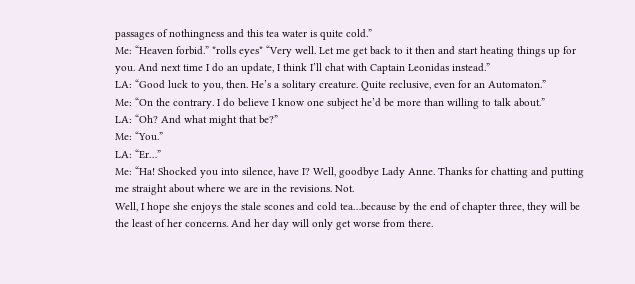passages of nothingness and this tea water is quite cold.”
Me: “Heaven forbid.” *rolls eyes* “Very well. Let me get back to it then and start heating things up for you. And next time I do an update, I think I’ll chat with Captain Leonidas instead.”
LA: “Good luck to you, then. He’s a solitary creature. Quite reclusive, even for an Automaton.”
Me: “On the contrary. I do believe I know one subject he’d be more than willing to talk about.”
LA: “Oh? And what might that be?”
Me: “You.”
LA: “Er…”
Me: “Ha! Shocked you into silence, have I? Well, goodbye Lady Anne. Thanks for chatting and putting me straight about where we are in the revisions. Not.
Well, I hope she enjoys the stale scones and cold tea…because by the end of chapter three, they will be the least of her concerns. And her day will only get worse from there.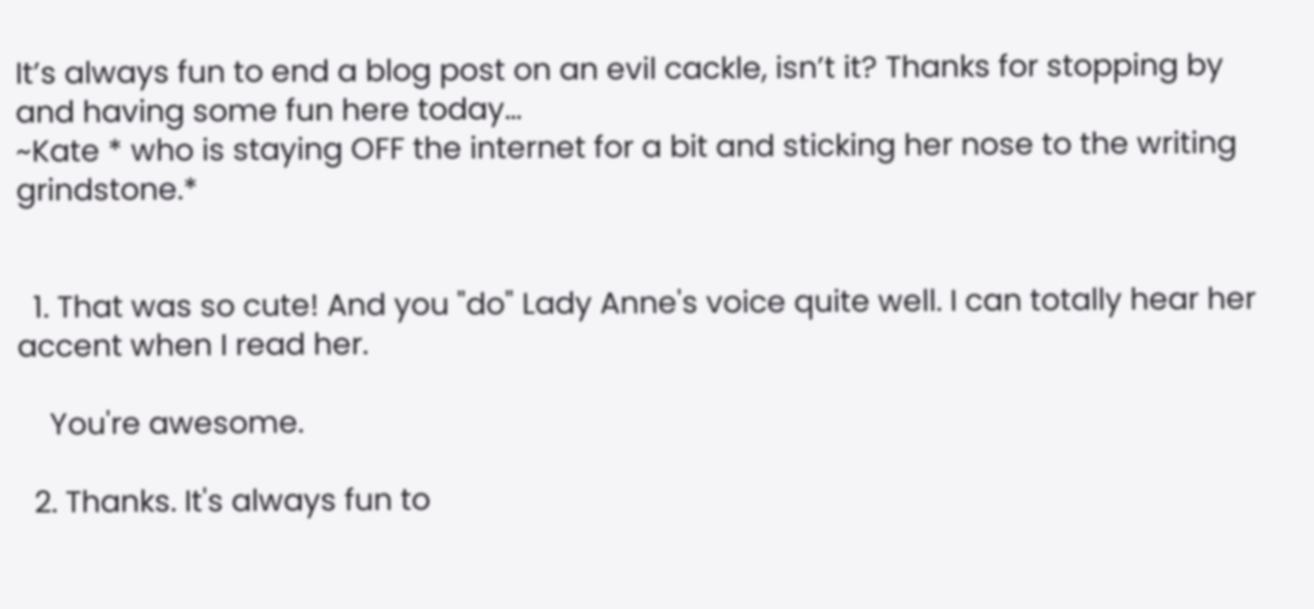It’s always fun to end a blog post on an evil cackle, isn’t it? Thanks for stopping by and having some fun here today…
~Kate * who is staying OFF the internet for a bit and sticking her nose to the writing grindstone.*


  1. That was so cute! And you "do" Lady Anne's voice quite well. I can totally hear her accent when I read her.

    You're awesome.

  2. Thanks. It's always fun to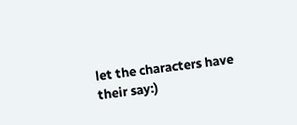let the characters have their say:)